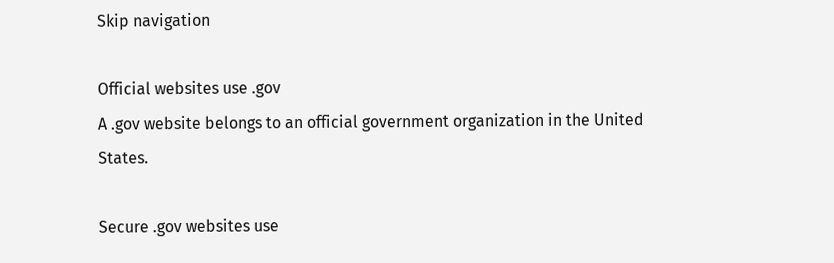Skip navigation

Official websites use .gov
A .gov website belongs to an official government organization in the United States.

Secure .gov websites use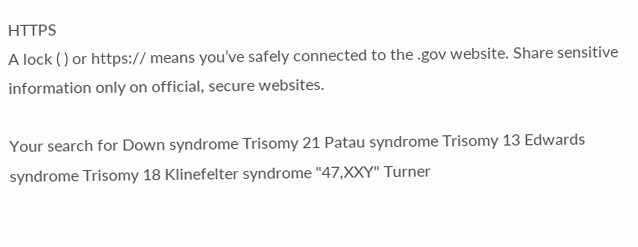HTTPS
A lock ( ) or https:// means you’ve safely connected to the .gov website. Share sensitive information only on official, secure websites.

Your search for Down syndrome Trisomy 21 Patau syndrome Trisomy 13 Edwards syndrome Trisomy 18 Klinefelter syndrome "47,XXY" Turner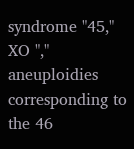syndrome "45," XO "," aneuploidies corresponding to the 46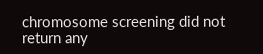chromosome screening did not return any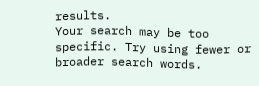results.
Your search may be too specific. Try using fewer or broader search words.